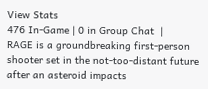View Stats
476 In-Game | 0 in Group Chat  |
RAGE is a groundbreaking first-person shooter set in the not-too-distant future after an asteroid impacts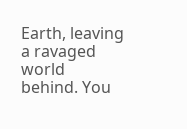Earth, leaving a ravaged world behind. You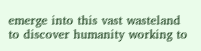emerge into this vast wasteland to discover humanity working to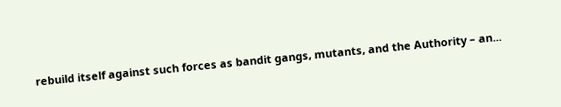rebuild itself against such forces as bandit gangs, mutants, and the Authority – an...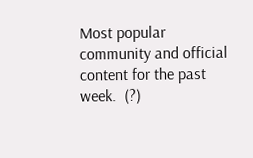Most popular community and official content for the past week.  (?)